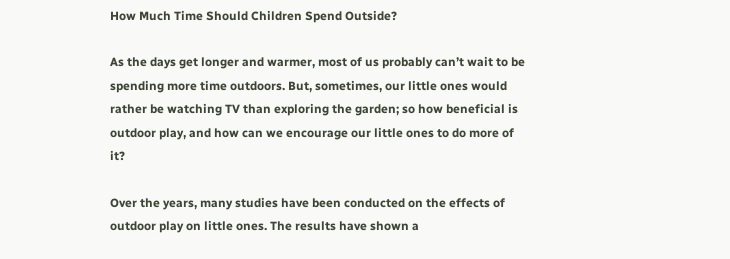How Much Time Should Children Spend Outside?

As the days get longer and warmer, most of us probably can’t wait to be spending more time outdoors. But, sometimes, our little ones would rather be watching TV than exploring the garden; so how beneficial is outdoor play, and how can we encourage our little ones to do more of it?

Over the years, many studies have been conducted on the effects of outdoor play on little ones. The results have shown a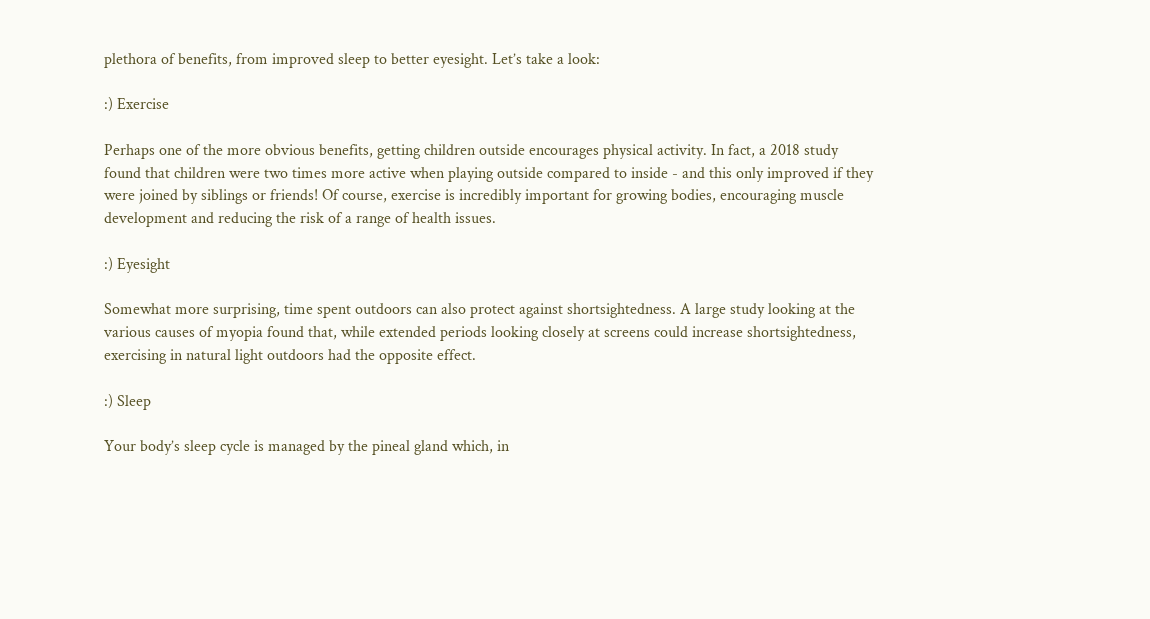plethora of benefits, from improved sleep to better eyesight. Let’s take a look:

:) Exercise

Perhaps one of the more obvious benefits, getting children outside encourages physical activity. In fact, a 2018 study found that children were two times more active when playing outside compared to inside - and this only improved if they were joined by siblings or friends! Of course, exercise is incredibly important for growing bodies, encouraging muscle development and reducing the risk of a range of health issues.

:) Eyesight

Somewhat more surprising, time spent outdoors can also protect against shortsightedness. A large study looking at the various causes of myopia found that, while extended periods looking closely at screens could increase shortsightedness, exercising in natural light outdoors had the opposite effect.

:) Sleep

Your body’s sleep cycle is managed by the pineal gland which, in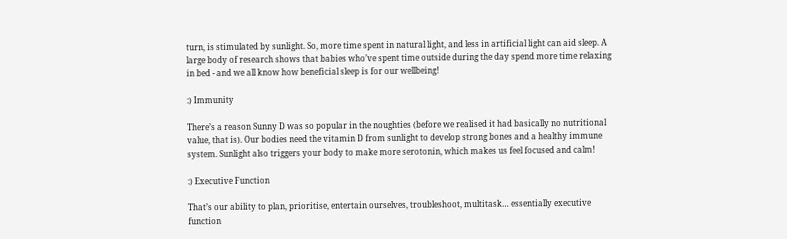turn, is stimulated by sunlight. So, more time spent in natural light, and less in artificial light can aid sleep. A large body of research shows that babies who’ve spent time outside during the day spend more time relaxing in bed - and we all know how beneficial sleep is for our wellbeing!

:) Immunity

There’s a reason Sunny D was so popular in the noughties (before we realised it had basically no nutritional value, that is). Our bodies need the vitamin D from sunlight to develop strong bones and a healthy immune system. Sunlight also triggers your body to make more serotonin, which makes us feel focused and calm!

:) Executive Function

That’s our ability to plan, prioritise, entertain ourselves, troubleshoot, multitask… essentially executive function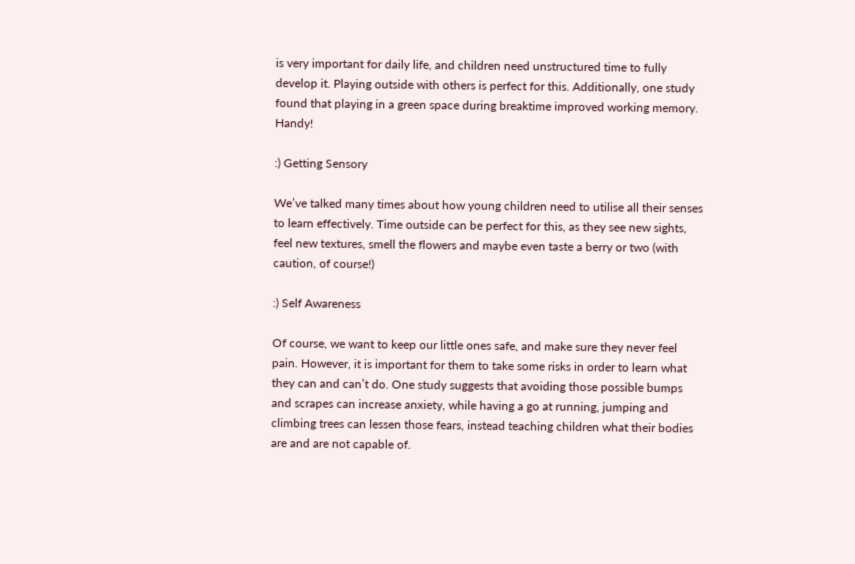is very important for daily life, and children need unstructured time to fully develop it. Playing outside with others is perfect for this. Additionally, one study found that playing in a green space during breaktime improved working memory. Handy!

:) Getting Sensory

We’ve talked many times about how young children need to utilise all their senses to learn effectively. Time outside can be perfect for this, as they see new sights, feel new textures, smell the flowers and maybe even taste a berry or two (with caution, of course!)

:) Self Awareness

Of course, we want to keep our little ones safe, and make sure they never feel pain. However, it is important for them to take some risks in order to learn what they can and can’t do. One study suggests that avoiding those possible bumps and scrapes can increase anxiety, while having a go at running, jumping and climbing trees can lessen those fears, instead teaching children what their bodies are and are not capable of.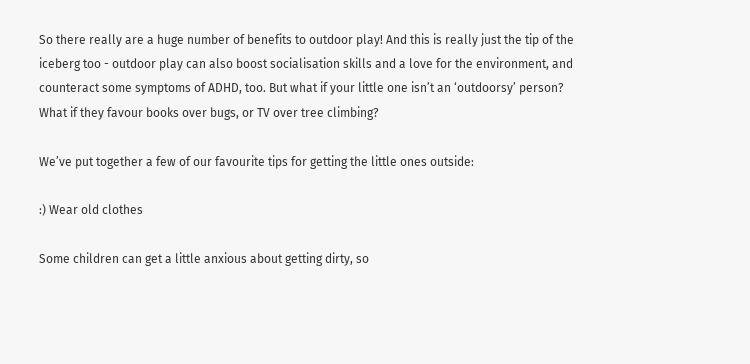So there really are a huge number of benefits to outdoor play! And this is really just the tip of the iceberg too - outdoor play can also boost socialisation skills and a love for the environment, and counteract some symptoms of ADHD, too. But what if your little one isn’t an ‘outdoorsy’ person? What if they favour books over bugs, or TV over tree climbing?

We’ve put together a few of our favourite tips for getting the little ones outside:

:) Wear old clothes

Some children can get a little anxious about getting dirty, so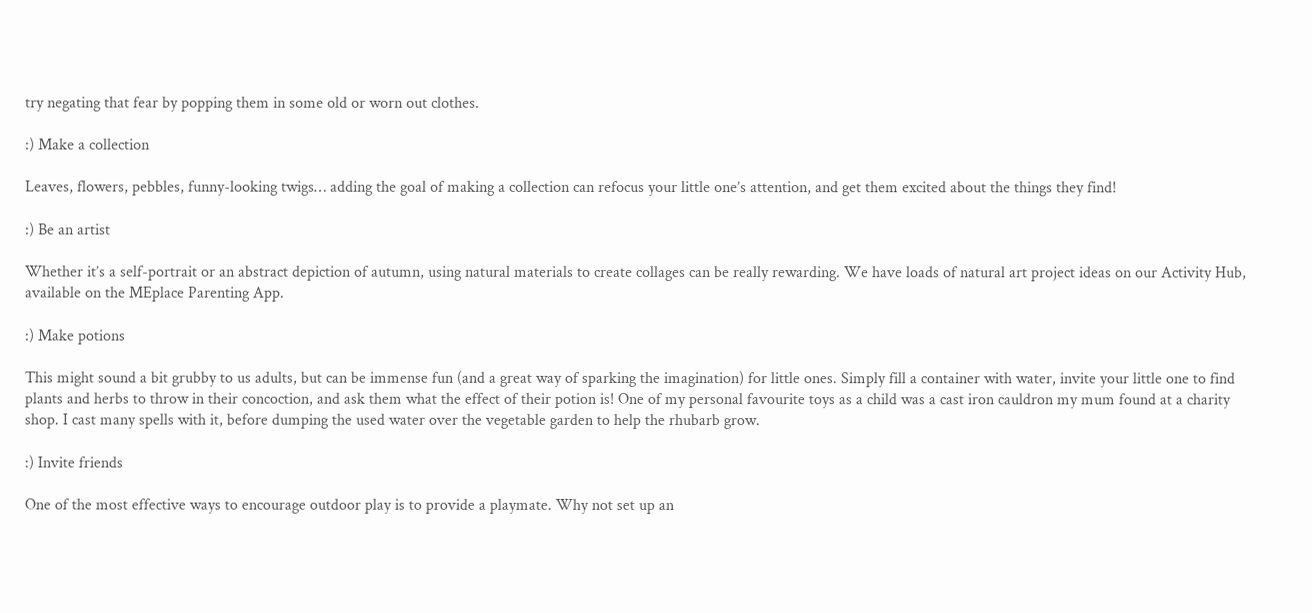try negating that fear by popping them in some old or worn out clothes.

:) Make a collection

Leaves, flowers, pebbles, funny-looking twigs… adding the goal of making a collection can refocus your little one’s attention, and get them excited about the things they find!

:) Be an artist

Whether it’s a self-portrait or an abstract depiction of autumn, using natural materials to create collages can be really rewarding. We have loads of natural art project ideas on our Activity Hub, available on the MEplace Parenting App.

:) Make potions

This might sound a bit grubby to us adults, but can be immense fun (and a great way of sparking the imagination) for little ones. Simply fill a container with water, invite your little one to find plants and herbs to throw in their concoction, and ask them what the effect of their potion is! One of my personal favourite toys as a child was a cast iron cauldron my mum found at a charity shop. I cast many spells with it, before dumping the used water over the vegetable garden to help the rhubarb grow.

:) Invite friends

One of the most effective ways to encourage outdoor play is to provide a playmate. Why not set up an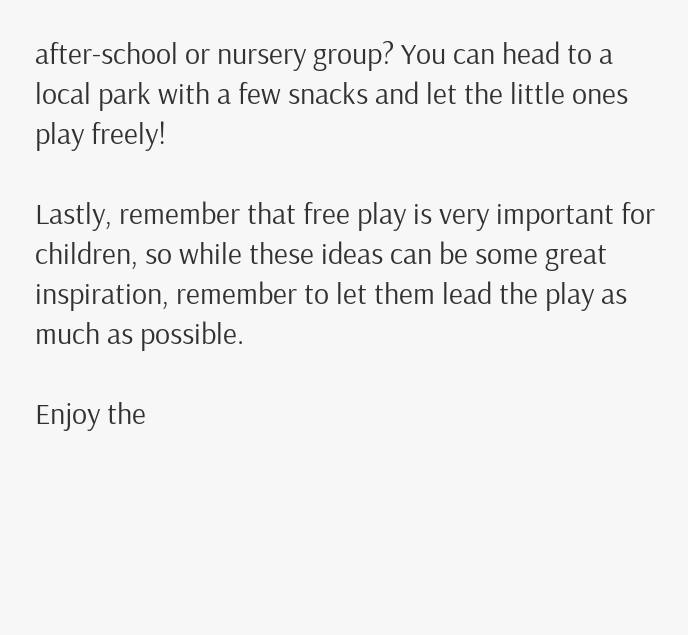after-school or nursery group? You can head to a local park with a few snacks and let the little ones play freely!

Lastly, remember that free play is very important for children, so while these ideas can be some great inspiration, remember to let them lead the play as much as possible.

Enjoy the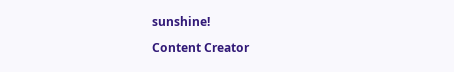sunshine!

Content Creator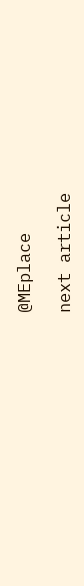@MEplace

next article